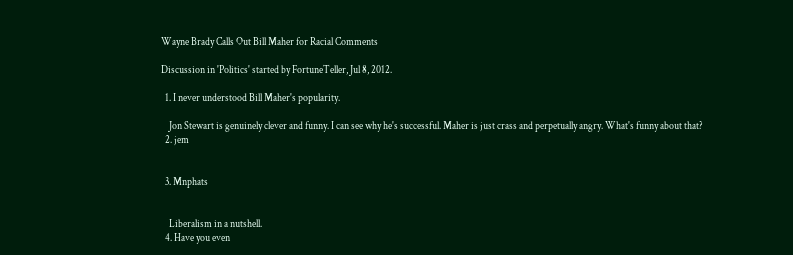Wayne Brady Calls Out Bill Maher for Racial Comments

Discussion in 'Politics' started by FortuneTeller, Jul 8, 2012.

  1. I never understood Bill Maher's popularity.

    Jon Stewart is genuinely clever and funny. I can see why he's successful. Maher is just crass and perpetually angry. What's funny about that?
  2. jem


  3. Mnphats


    Liberalism in a nutshell.
  4. Have you even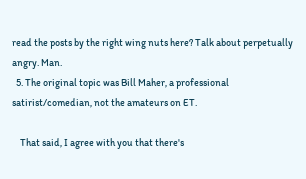read the posts by the right wing nuts here? Talk about perpetually angry. Man.
  5. The original topic was Bill Maher, a professional satirist/comedian, not the amateurs on ET.

    That said, I agree with you that there's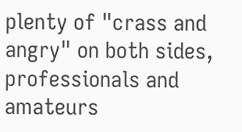plenty of "crass and angry" on both sides, professionals and amateurs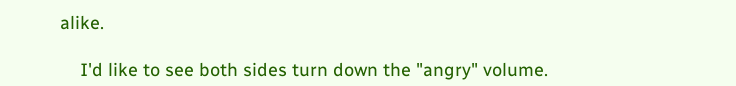alike.

    I'd like to see both sides turn down the "angry" volume.